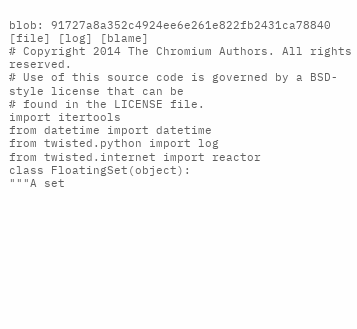blob: 91727a8a352c4924ee6e261e822fb2431ca78840 [file] [log] [blame]
# Copyright 2014 The Chromium Authors. All rights reserved.
# Use of this source code is governed by a BSD-style license that can be
# found in the LICENSE file.
import itertools
from datetime import datetime
from twisted.python import log
from twisted.internet import reactor
class FloatingSet(object):
"""A set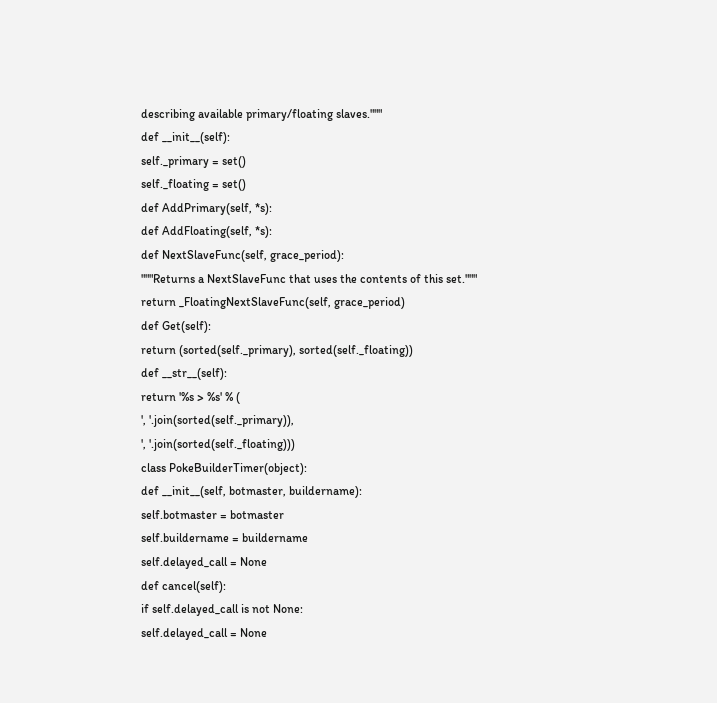describing available primary/floating slaves."""
def __init__(self):
self._primary = set()
self._floating = set()
def AddPrimary(self, *s):
def AddFloating(self, *s):
def NextSlaveFunc(self, grace_period):
"""Returns a NextSlaveFunc that uses the contents of this set."""
return _FloatingNextSlaveFunc(self, grace_period)
def Get(self):
return (sorted(self._primary), sorted(self._floating))
def __str__(self):
return '%s > %s' % (
', '.join(sorted(self._primary)),
', '.join(sorted(self._floating)))
class PokeBuilderTimer(object):
def __init__(self, botmaster, buildername):
self.botmaster = botmaster
self.buildername = buildername
self.delayed_call = None
def cancel(self):
if self.delayed_call is not None:
self.delayed_call = None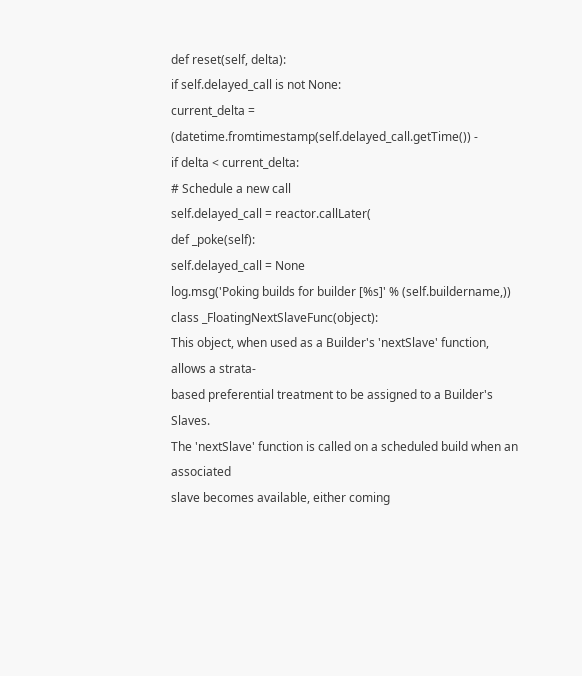def reset(self, delta):
if self.delayed_call is not None:
current_delta = (datetime.fromtimestamp(self.delayed_call.getTime()) -
if delta < current_delta:
# Schedule a new call
self.delayed_call = reactor.callLater(
def _poke(self):
self.delayed_call = None
log.msg('Poking builds for builder [%s]' % (self.buildername,))
class _FloatingNextSlaveFunc(object):
This object, when used as a Builder's 'nextSlave' function, allows a strata-
based preferential treatment to be assigned to a Builder's Slaves.
The 'nextSlave' function is called on a scheduled build when an associated
slave becomes available, either coming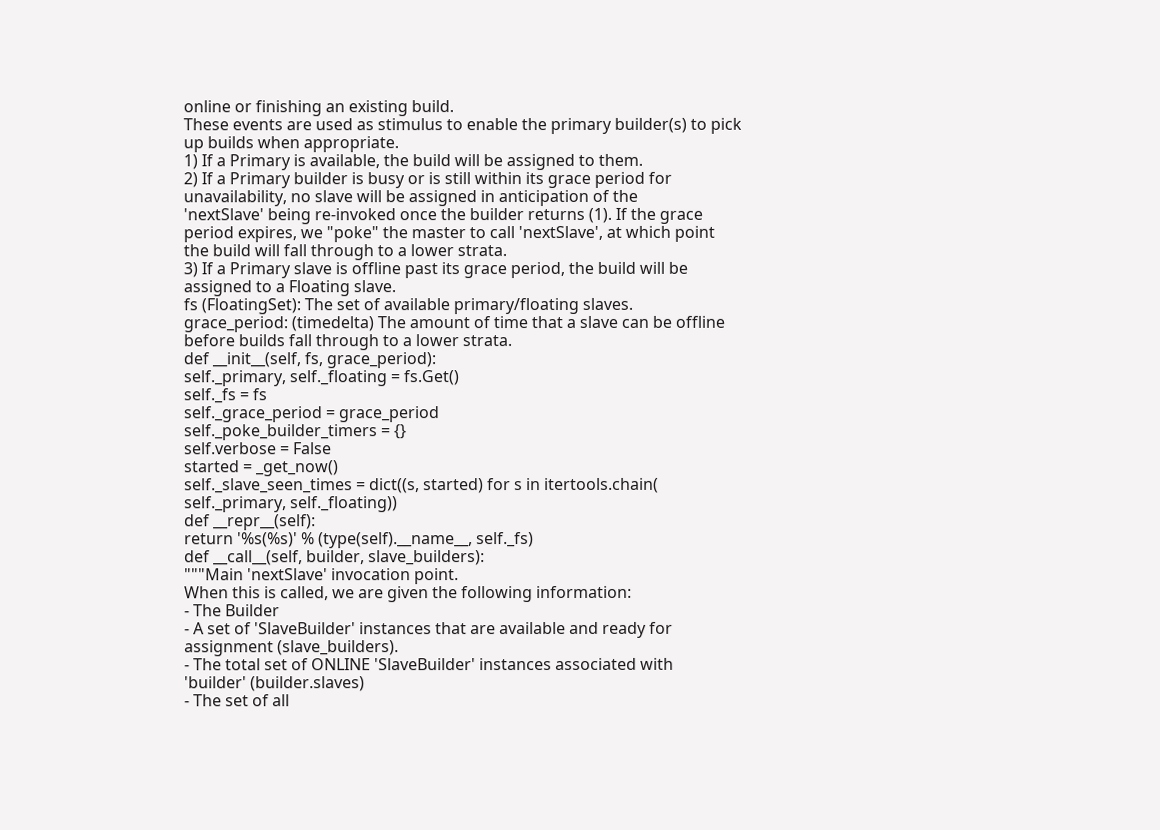online or finishing an existing build.
These events are used as stimulus to enable the primary builder(s) to pick
up builds when appropriate.
1) If a Primary is available, the build will be assigned to them.
2) If a Primary builder is busy or is still within its grace period for
unavailability, no slave will be assigned in anticipation of the
'nextSlave' being re-invoked once the builder returns (1). If the grace
period expires, we "poke" the master to call 'nextSlave', at which point
the build will fall through to a lower strata.
3) If a Primary slave is offline past its grace period, the build will be
assigned to a Floating slave.
fs (FloatingSet): The set of available primary/floating slaves.
grace_period: (timedelta) The amount of time that a slave can be offline
before builds fall through to a lower strata.
def __init__(self, fs, grace_period):
self._primary, self._floating = fs.Get()
self._fs = fs
self._grace_period = grace_period
self._poke_builder_timers = {}
self.verbose = False
started = _get_now()
self._slave_seen_times = dict((s, started) for s in itertools.chain(
self._primary, self._floating))
def __repr__(self):
return '%s(%s)' % (type(self).__name__, self._fs)
def __call__(self, builder, slave_builders):
"""Main 'nextSlave' invocation point.
When this is called, we are given the following information:
- The Builder
- A set of 'SlaveBuilder' instances that are available and ready for
assignment (slave_builders).
- The total set of ONLINE 'SlaveBuilder' instances associated with
'builder' (builder.slaves)
- The set of all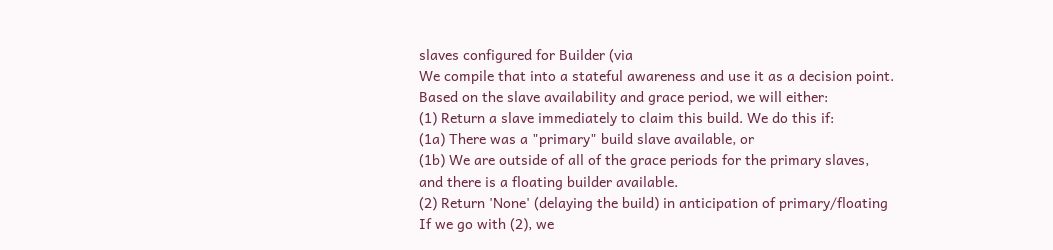slaves configured for Builder (via
We compile that into a stateful awareness and use it as a decision point.
Based on the slave availability and grace period, we will either:
(1) Return a slave immediately to claim this build. We do this if:
(1a) There was a "primary" build slave available, or
(1b) We are outside of all of the grace periods for the primary slaves,
and there is a floating builder available.
(2) Return 'None' (delaying the build) in anticipation of primary/floating
If we go with (2), we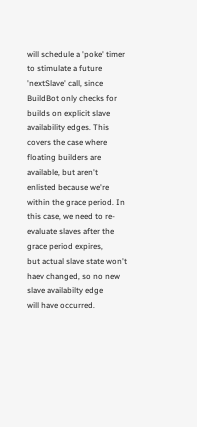will schedule a 'poke' timer to stimulate a future
'nextSlave' call, since BuildBot only checks for builds on explicit slave
availability edges. This covers the case where floating builders are
available, but aren't enlisted because we're within the grace period. In
this case, we need to re-evaluate slaves after the grace period expires,
but actual slave state won't haev changed, so no new slave availabilty edge
will have occurred.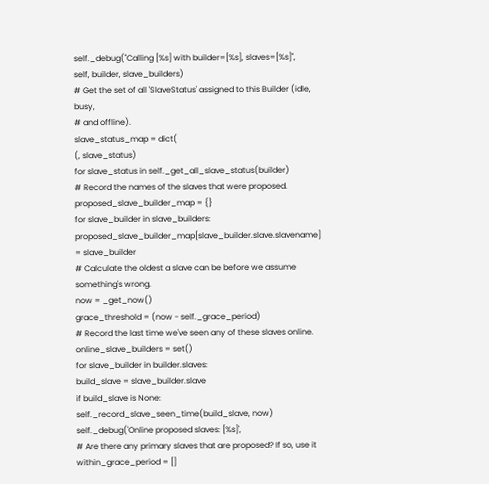self._debug("Calling [%s] with builder=[%s], slaves=[%s]",
self, builder, slave_builders)
# Get the set of all 'SlaveStatus' assigned to this Builder (idle, busy,
# and offline).
slave_status_map = dict(
(, slave_status)
for slave_status in self._get_all_slave_status(builder)
# Record the names of the slaves that were proposed.
proposed_slave_builder_map = {}
for slave_builder in slave_builders:
proposed_slave_builder_map[slave_builder.slave.slavename] = slave_builder
# Calculate the oldest a slave can be before we assume something's wrong.
now = _get_now()
grace_threshold = (now - self._grace_period)
# Record the last time we've seen any of these slaves online.
online_slave_builders = set()
for slave_builder in builder.slaves:
build_slave = slave_builder.slave
if build_slave is None:
self._record_slave_seen_time(build_slave, now)
self._debug('Online proposed slaves: [%s]',
# Are there any primary slaves that are proposed? If so, use it
within_grace_period = []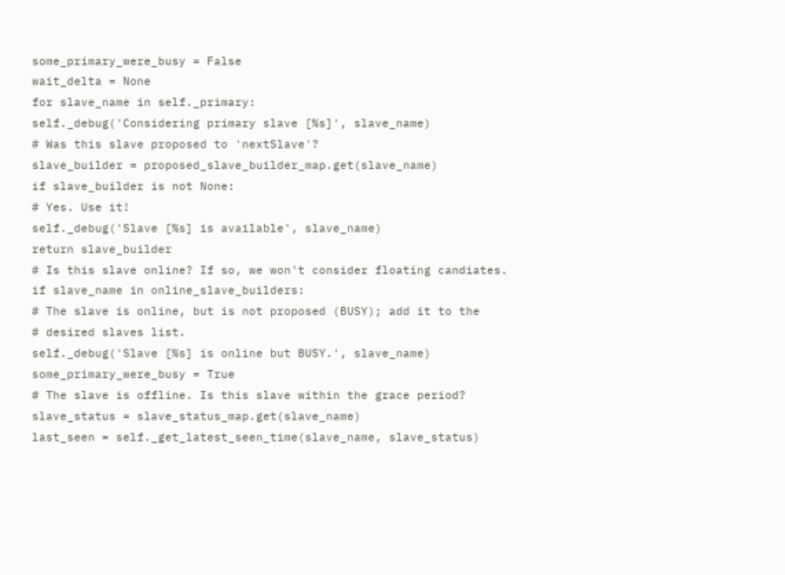some_primary_were_busy = False
wait_delta = None
for slave_name in self._primary:
self._debug('Considering primary slave [%s]', slave_name)
# Was this slave proposed to 'nextSlave'?
slave_builder = proposed_slave_builder_map.get(slave_name)
if slave_builder is not None:
# Yes. Use it!
self._debug('Slave [%s] is available', slave_name)
return slave_builder
# Is this slave online? If so, we won't consider floating candiates.
if slave_name in online_slave_builders:
# The slave is online, but is not proposed (BUSY); add it to the
# desired slaves list.
self._debug('Slave [%s] is online but BUSY.', slave_name)
some_primary_were_busy = True
# The slave is offline. Is this slave within the grace period?
slave_status = slave_status_map.get(slave_name)
last_seen = self._get_latest_seen_time(slave_name, slave_status)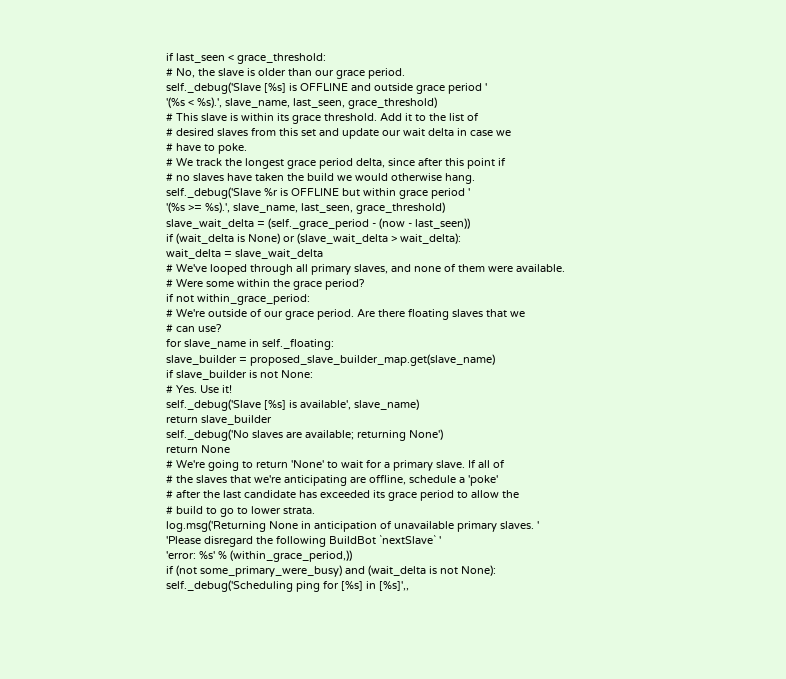if last_seen < grace_threshold:
# No, the slave is older than our grace period.
self._debug('Slave [%s] is OFFLINE and outside grace period '
'(%s < %s).', slave_name, last_seen, grace_threshold)
# This slave is within its grace threshold. Add it to the list of
# desired slaves from this set and update our wait delta in case we
# have to poke.
# We track the longest grace period delta, since after this point if
# no slaves have taken the build we would otherwise hang.
self._debug('Slave %r is OFFLINE but within grace period '
'(%s >= %s).', slave_name, last_seen, grace_threshold)
slave_wait_delta = (self._grace_period - (now - last_seen))
if (wait_delta is None) or (slave_wait_delta > wait_delta):
wait_delta = slave_wait_delta
# We've looped through all primary slaves, and none of them were available.
# Were some within the grace period?
if not within_grace_period:
# We're outside of our grace period. Are there floating slaves that we
# can use?
for slave_name in self._floating:
slave_builder = proposed_slave_builder_map.get(slave_name)
if slave_builder is not None:
# Yes. Use it!
self._debug('Slave [%s] is available', slave_name)
return slave_builder
self._debug('No slaves are available; returning None')
return None
# We're going to return 'None' to wait for a primary slave. If all of
# the slaves that we're anticipating are offline, schedule a 'poke'
# after the last candidate has exceeded its grace period to allow the
# build to go to lower strata.
log.msg('Returning None in anticipation of unavailable primary slaves. '
'Please disregard the following BuildBot `nextSlave` '
'error: %s' % (within_grace_period,))
if (not some_primary_were_busy) and (wait_delta is not None):
self._debug('Scheduling ping for [%s] in [%s]',,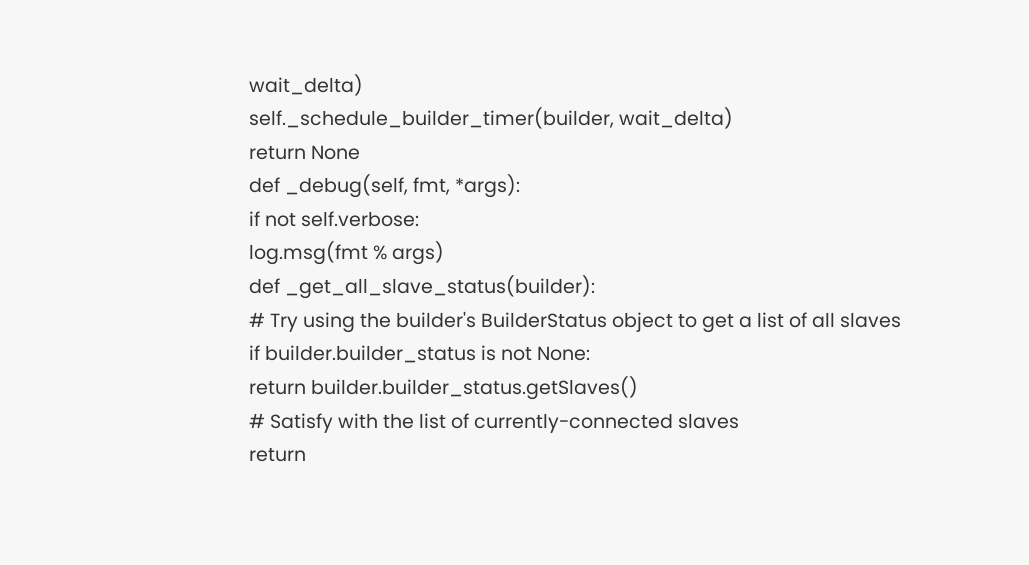wait_delta)
self._schedule_builder_timer(builder, wait_delta)
return None
def _debug(self, fmt, *args):
if not self.verbose:
log.msg(fmt % args)
def _get_all_slave_status(builder):
# Try using the builder's BuilderStatus object to get a list of all slaves
if builder.builder_status is not None:
return builder.builder_status.getSlaves()
# Satisfy with the list of currently-connected slaves
return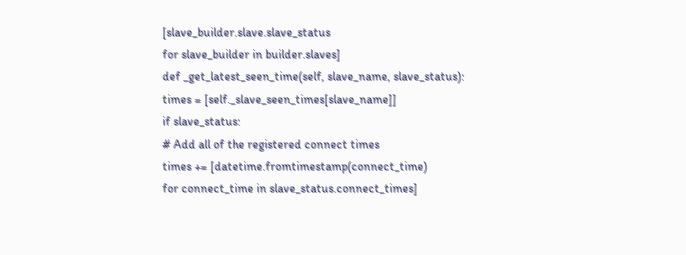[slave_builder.slave.slave_status
for slave_builder in builder.slaves]
def _get_latest_seen_time(self, slave_name, slave_status):
times = [self._slave_seen_times[slave_name]]
if slave_status:
# Add all of the registered connect times
times += [datetime.fromtimestamp(connect_time)
for connect_time in slave_status.connect_times]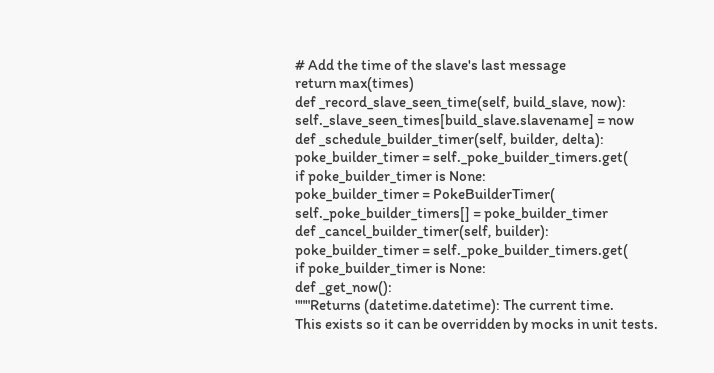# Add the time of the slave's last message
return max(times)
def _record_slave_seen_time(self, build_slave, now):
self._slave_seen_times[build_slave.slavename] = now
def _schedule_builder_timer(self, builder, delta):
poke_builder_timer = self._poke_builder_timers.get(
if poke_builder_timer is None:
poke_builder_timer = PokeBuilderTimer(
self._poke_builder_timers[] = poke_builder_timer
def _cancel_builder_timer(self, builder):
poke_builder_timer = self._poke_builder_timers.get(
if poke_builder_timer is None:
def _get_now():
"""Returns (datetime.datetime): The current time.
This exists so it can be overridden by mocks in unit tests.